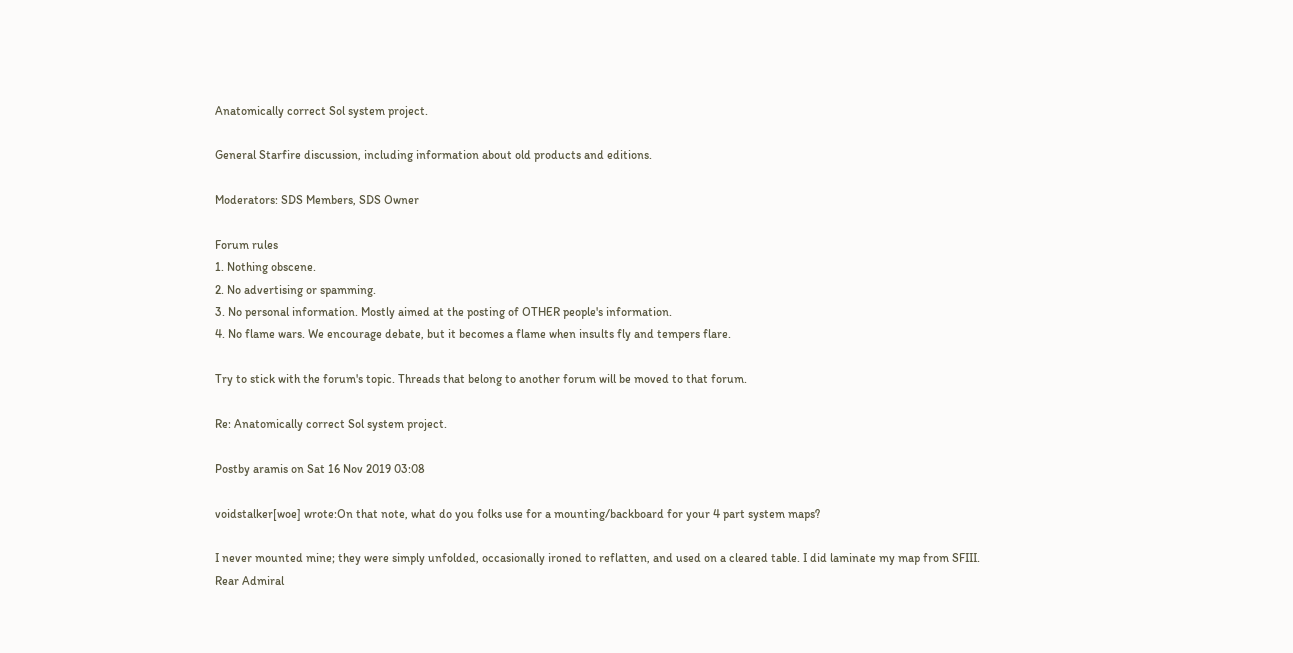Anatomically correct Sol system project.

General Starfire discussion, including information about old products and editions.

Moderators: SDS Members, SDS Owner

Forum rules
1. Nothing obscene.
2. No advertising or spamming.
3. No personal information. Mostly aimed at the posting of OTHER people's information.
4. No flame wars. We encourage debate, but it becomes a flame when insults fly and tempers flare.

Try to stick with the forum's topic. Threads that belong to another forum will be moved to that forum.

Re: Anatomically correct Sol system project.

Postby aramis on Sat 16 Nov 2019 03:08

voidstalker[woe] wrote:On that note, what do you folks use for a mounting/backboard for your 4 part system maps?

I never mounted mine; they were simply unfolded, occasionally ironed to reflatten, and used on a cleared table. I did laminate my map from SFIII.
Rear Admiral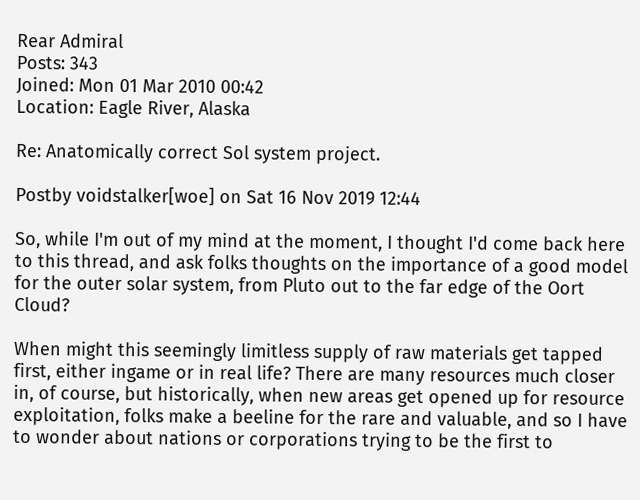Rear Admiral
Posts: 343
Joined: Mon 01 Mar 2010 00:42
Location: Eagle River, Alaska

Re: Anatomically correct Sol system project.

Postby voidstalker[woe] on Sat 16 Nov 2019 12:44

So, while I'm out of my mind at the moment, I thought I'd come back here to this thread, and ask folks thoughts on the importance of a good model for the outer solar system, from Pluto out to the far edge of the Oort Cloud?

When might this seemingly limitless supply of raw materials get tapped first, either ingame or in real life? There are many resources much closer in, of course, but historically, when new areas get opened up for resource exploitation, folks make a beeline for the rare and valuable, and so I have to wonder about nations or corporations trying to be the first to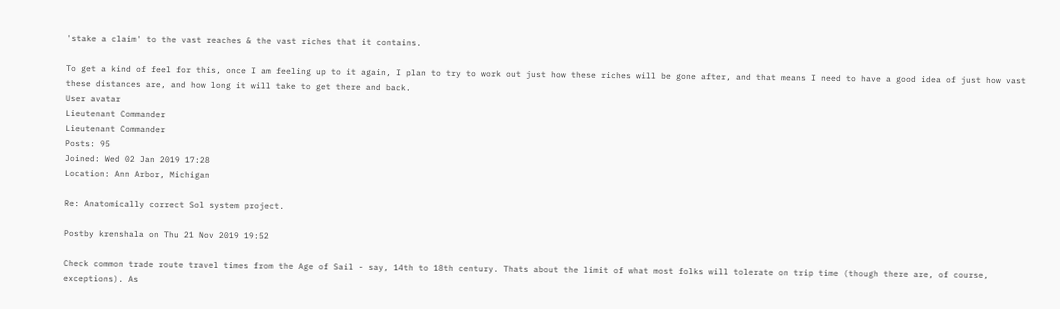'stake a claim' to the vast reaches & the vast riches that it contains.

To get a kind of feel for this, once I am feeling up to it again, I plan to try to work out just how these riches will be gone after, and that means I need to have a good idea of just how vast these distances are, and how long it will take to get there and back.
User avatar
Lieutenant Commander
Lieutenant Commander
Posts: 95
Joined: Wed 02 Jan 2019 17:28
Location: Ann Arbor, Michigan

Re: Anatomically correct Sol system project.

Postby krenshala on Thu 21 Nov 2019 19:52

Check common trade route travel times from the Age of Sail - say, 14th to 18th century. Thats about the limit of what most folks will tolerate on trip time (though there are, of course, exceptions). As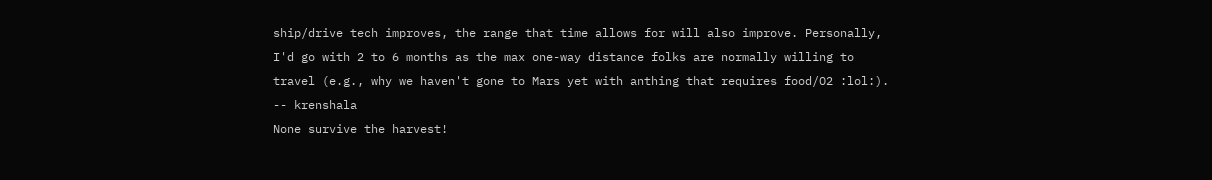ship/drive tech improves, the range that time allows for will also improve. Personally, I'd go with 2 to 6 months as the max one-way distance folks are normally willing to travel (e.g., why we haven't gone to Mars yet with anthing that requires food/O2 :lol:).
-- krenshala
None survive the harvest!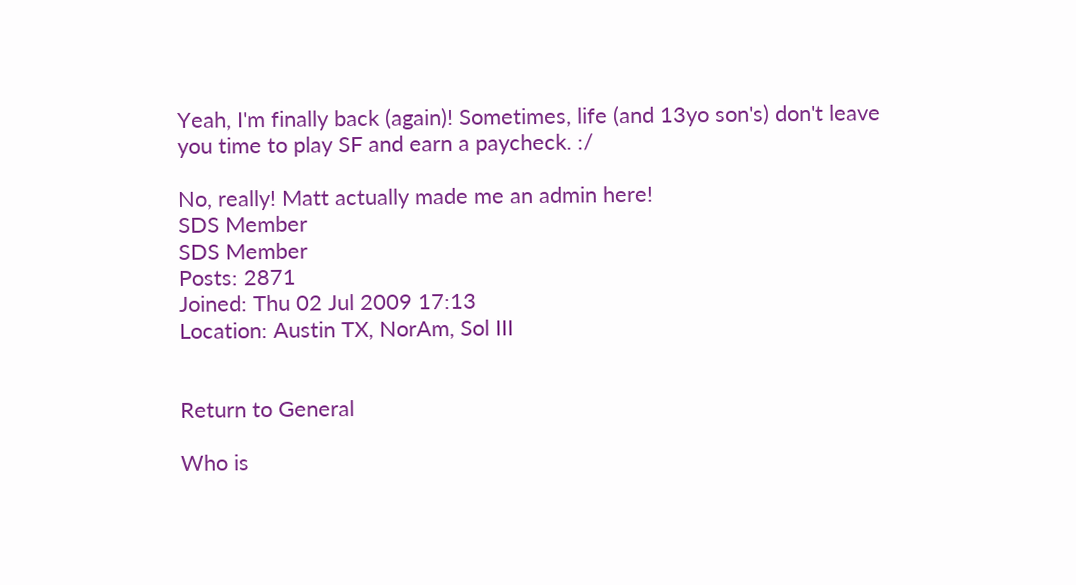Yeah, I'm finally back (again)! Sometimes, life (and 13yo son's) don't leave you time to play SF and earn a paycheck. :/

No, really! Matt actually made me an admin here!
SDS Member
SDS Member
Posts: 2871
Joined: Thu 02 Jul 2009 17:13
Location: Austin TX, NorAm, Sol III


Return to General

Who is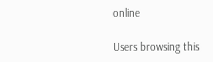online

Users browsing this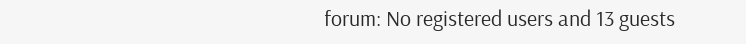forum: No registered users and 13 guests